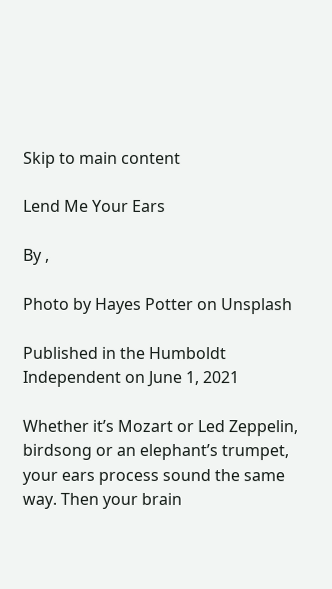Skip to main content

Lend Me Your Ears

By ,

Photo by Hayes Potter on Unsplash

Published in the Humboldt Independent on June 1, 2021

Whether it’s Mozart or Led Zeppelin, birdsong or an elephant’s trumpet, your ears process sound the same way. Then your brain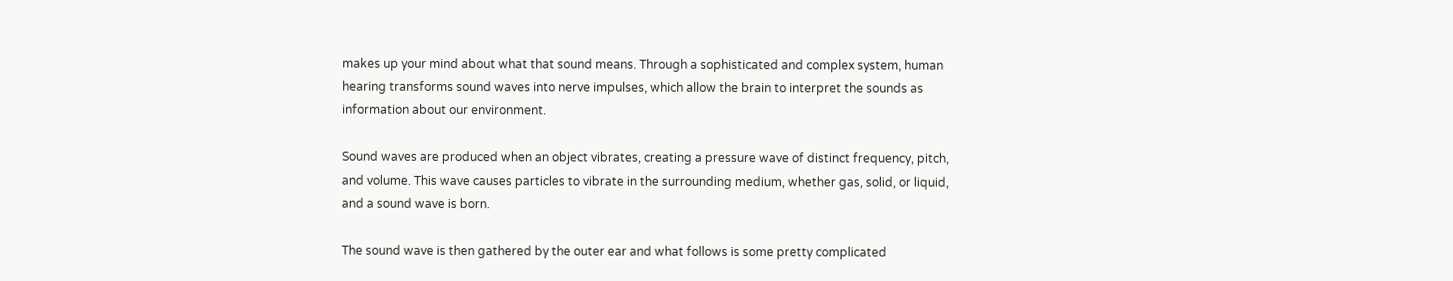makes up your mind about what that sound means. Through a sophisticated and complex system, human hearing transforms sound waves into nerve impulses, which allow the brain to interpret the sounds as information about our environment.

Sound waves are produced when an object vibrates, creating a pressure wave of distinct frequency, pitch, and volume. This wave causes particles to vibrate in the surrounding medium, whether gas, solid, or liquid, and a sound wave is born.

The sound wave is then gathered by the outer ear and what follows is some pretty complicated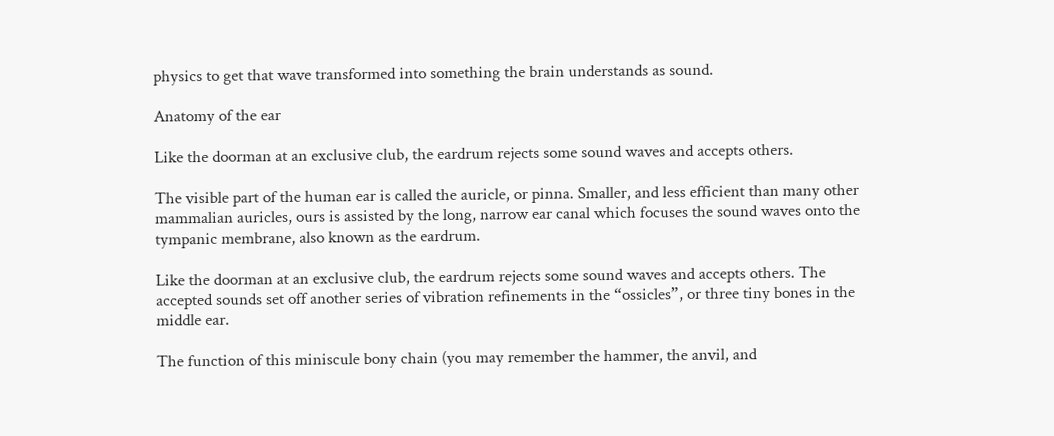physics to get that wave transformed into something the brain understands as sound.

Anatomy of the ear

Like the doorman at an exclusive club, the eardrum rejects some sound waves and accepts others.

The visible part of the human ear is called the auricle, or pinna. Smaller, and less efficient than many other mammalian auricles, ours is assisted by the long, narrow ear canal which focuses the sound waves onto the tympanic membrane, also known as the eardrum.

Like the doorman at an exclusive club, the eardrum rejects some sound waves and accepts others. The accepted sounds set off another series of vibration refinements in the “ossicles”, or three tiny bones in the middle ear.

The function of this miniscule bony chain (you may remember the hammer, the anvil, and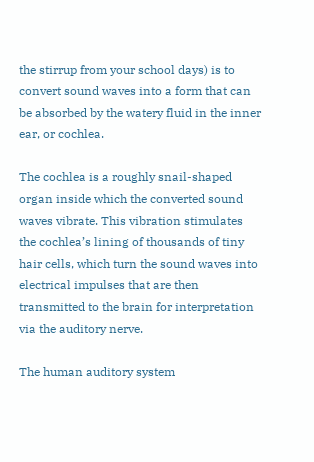the stirrup from your school days) is to convert sound waves into a form that can be absorbed by the watery fluid in the inner ear, or cochlea.

The cochlea is a roughly snail-shaped organ inside which the converted sound waves vibrate. This vibration stimulates the cochlea’s lining of thousands of tiny hair cells, which turn the sound waves into electrical impulses that are then transmitted to the brain for interpretation via the auditory nerve.

The human auditory system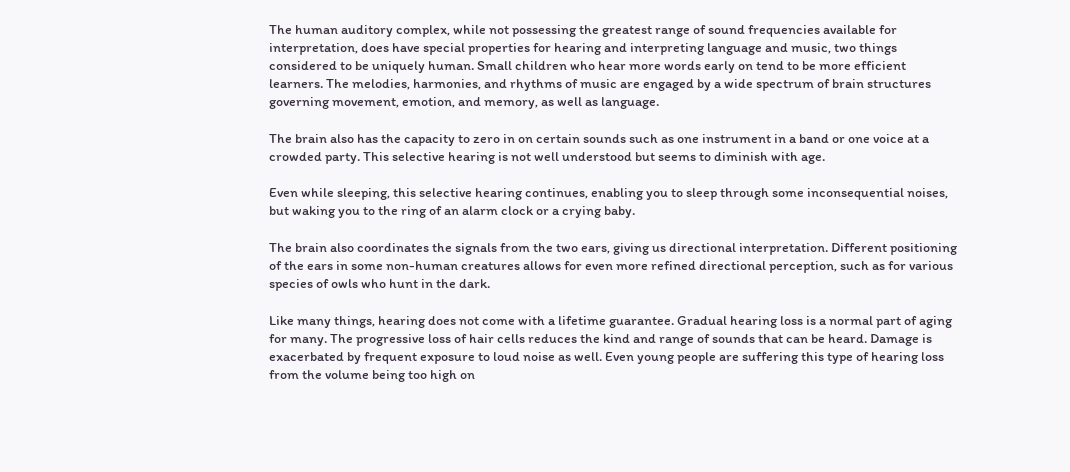The human auditory complex, while not possessing the greatest range of sound frequencies available for interpretation, does have special properties for hearing and interpreting language and music, two things considered to be uniquely human. Small children who hear more words early on tend to be more efficient learners. The melodies, harmonies, and rhythms of music are engaged by a wide spectrum of brain structures governing movement, emotion, and memory, as well as language.

The brain also has the capacity to zero in on certain sounds such as one instrument in a band or one voice at a crowded party. This selective hearing is not well understood but seems to diminish with age.

Even while sleeping, this selective hearing continues, enabling you to sleep through some inconsequential noises, but waking you to the ring of an alarm clock or a crying baby.

The brain also coordinates the signals from the two ears, giving us directional interpretation. Different positioning of the ears in some non-human creatures allows for even more refined directional perception, such as for various species of owls who hunt in the dark.

Like many things, hearing does not come with a lifetime guarantee. Gradual hearing loss is a normal part of aging for many. The progressive loss of hair cells reduces the kind and range of sounds that can be heard. Damage is exacerbated by frequent exposure to loud noise as well. Even young people are suffering this type of hearing loss from the volume being too high on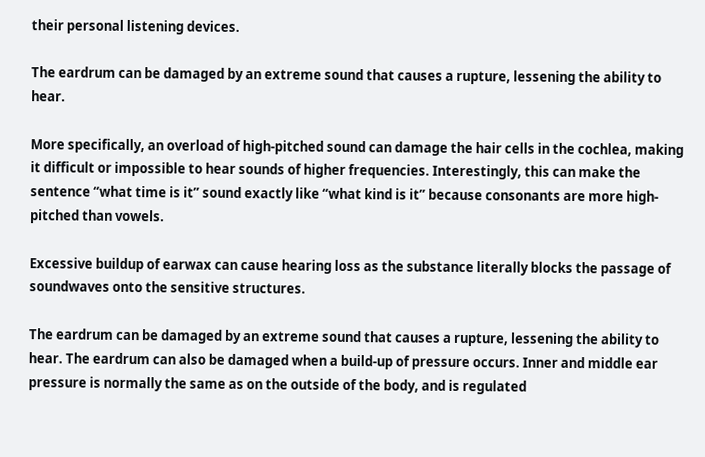their personal listening devices.

The eardrum can be damaged by an extreme sound that causes a rupture, lessening the ability to hear.

More specifically, an overload of high-pitched sound can damage the hair cells in the cochlea, making it difficult or impossible to hear sounds of higher frequencies. Interestingly, this can make the sentence “what time is it” sound exactly like “what kind is it” because consonants are more high-pitched than vowels.

Excessive buildup of earwax can cause hearing loss as the substance literally blocks the passage of soundwaves onto the sensitive structures.

The eardrum can be damaged by an extreme sound that causes a rupture, lessening the ability to hear. The eardrum can also be damaged when a build-up of pressure occurs. Inner and middle ear pressure is normally the same as on the outside of the body, and is regulated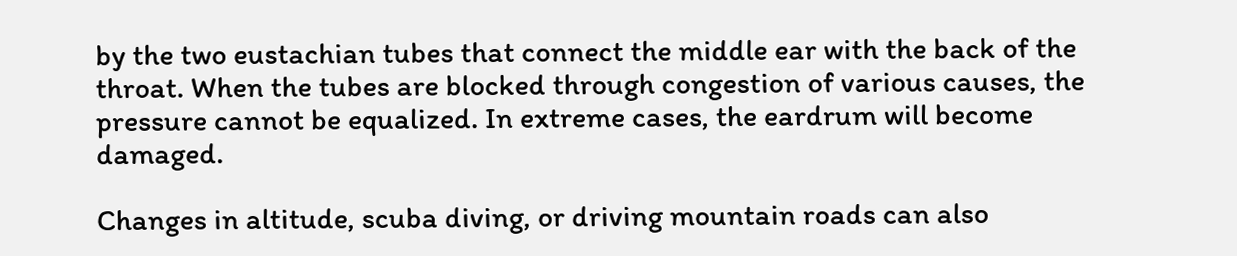by the two eustachian tubes that connect the middle ear with the back of the throat. When the tubes are blocked through congestion of various causes, the pressure cannot be equalized. In extreme cases, the eardrum will become damaged.

Changes in altitude, scuba diving, or driving mountain roads can also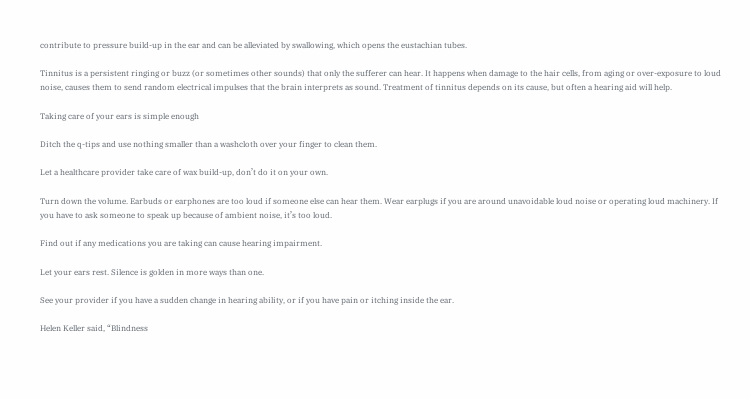contribute to pressure build-up in the ear and can be alleviated by swallowing, which opens the eustachian tubes.

Tinnitus is a persistent ringing or buzz (or sometimes other sounds) that only the sufferer can hear. It happens when damage to the hair cells, from aging or over-exposure to loud noise, causes them to send random electrical impulses that the brain interprets as sound. Treatment of tinnitus depends on its cause, but often a hearing aid will help.

Taking care of your ears is simple enough

Ditch the q-tips and use nothing smaller than a washcloth over your finger to clean them.

Let a healthcare provider take care of wax build-up, don’t do it on your own.

Turn down the volume. Earbuds or earphones are too loud if someone else can hear them. Wear earplugs if you are around unavoidable loud noise or operating loud machinery. If you have to ask someone to speak up because of ambient noise, it’s too loud.

Find out if any medications you are taking can cause hearing impairment.

Let your ears rest. Silence is golden in more ways than one.

See your provider if you have a sudden change in hearing ability, or if you have pain or itching inside the ear.

Helen Keller said, “Blindness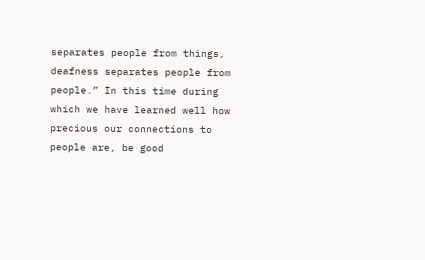separates people from things, deafness separates people from people.” In this time during which we have learned well how precious our connections to people are, be good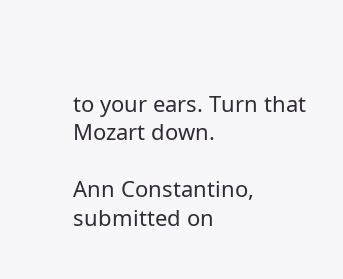to your ears. Turn that Mozart down.

Ann Constantino, submitted on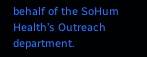behalf of the SoHum Health’s Outreach department.